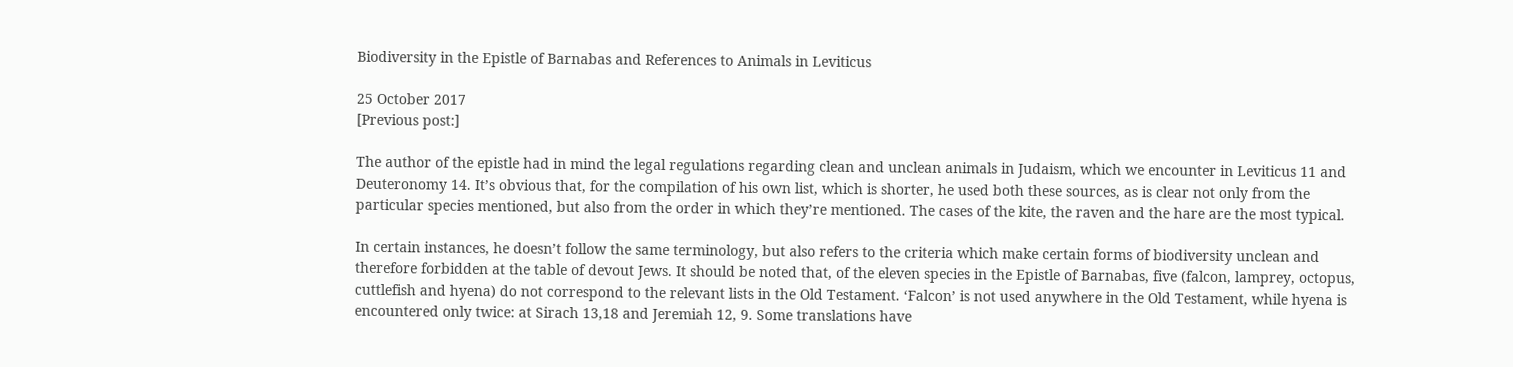Biodiversity in the Epistle of Barnabas and References to Animals in Leviticus

25 October 2017
[Previous post:]

The author of the epistle had in mind the legal regulations regarding clean and unclean animals in Judaism, which we encounter in Leviticus 11 and Deuteronomy 14. It’s obvious that, for the compilation of his own list, which is shorter, he used both these sources, as is clear not only from the particular species mentioned, but also from the order in which they’re mentioned. The cases of the kite, the raven and the hare are the most typical.

In certain instances, he doesn’t follow the same terminology, but also refers to the criteria which make certain forms of biodiversity unclean and therefore forbidden at the table of devout Jews. It should be noted that, of the eleven species in the Epistle of Barnabas, five (falcon, lamprey, octopus, cuttlefish and hyena) do not correspond to the relevant lists in the Old Testament. ‘Falcon’ is not used anywhere in the Old Testament, while hyena is encountered only twice: at Sirach 13,18 and Jeremiah 12, 9. Some translations have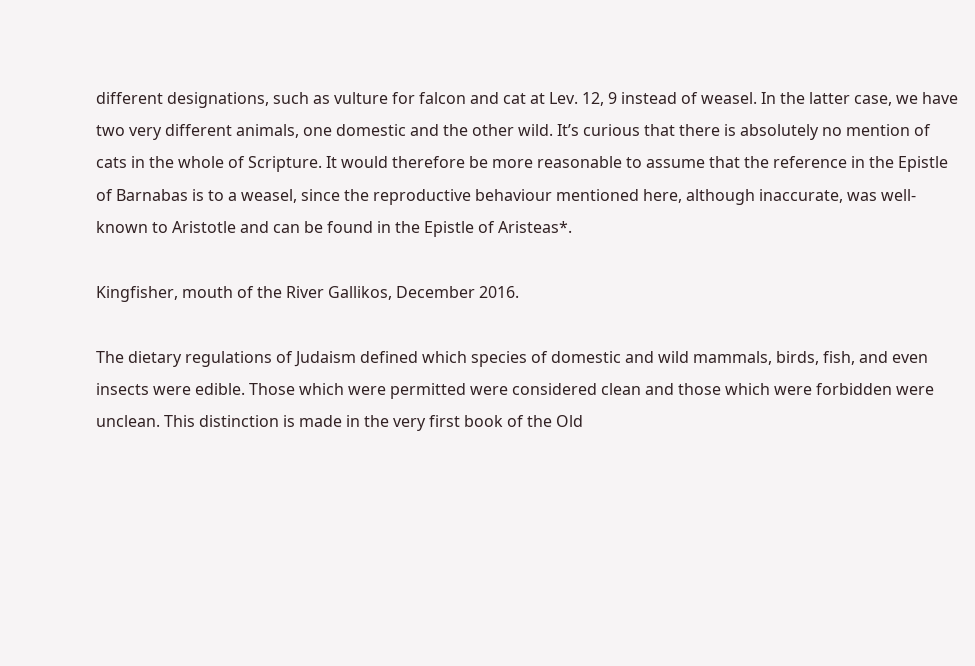different designations, such as vulture for falcon and cat at Lev. 12, 9 instead of weasel. In the latter case, we have two very different animals, one domestic and the other wild. It’s curious that there is absolutely no mention of cats in the whole of Scripture. It would therefore be more reasonable to assume that the reference in the Epistle of Barnabas is to a weasel, since the reproductive behaviour mentioned here, although inaccurate, was well-known to Aristotle and can be found in the Epistle of Aristeas*.

Kingfisher, mouth of the River Gallikos, December 2016.

The dietary regulations of Judaism defined which species of domestic and wild mammals, birds, fish, and even insects were edible. Those which were permitted were considered clean and those which were forbidden were unclean. This distinction is made in the very first book of the Old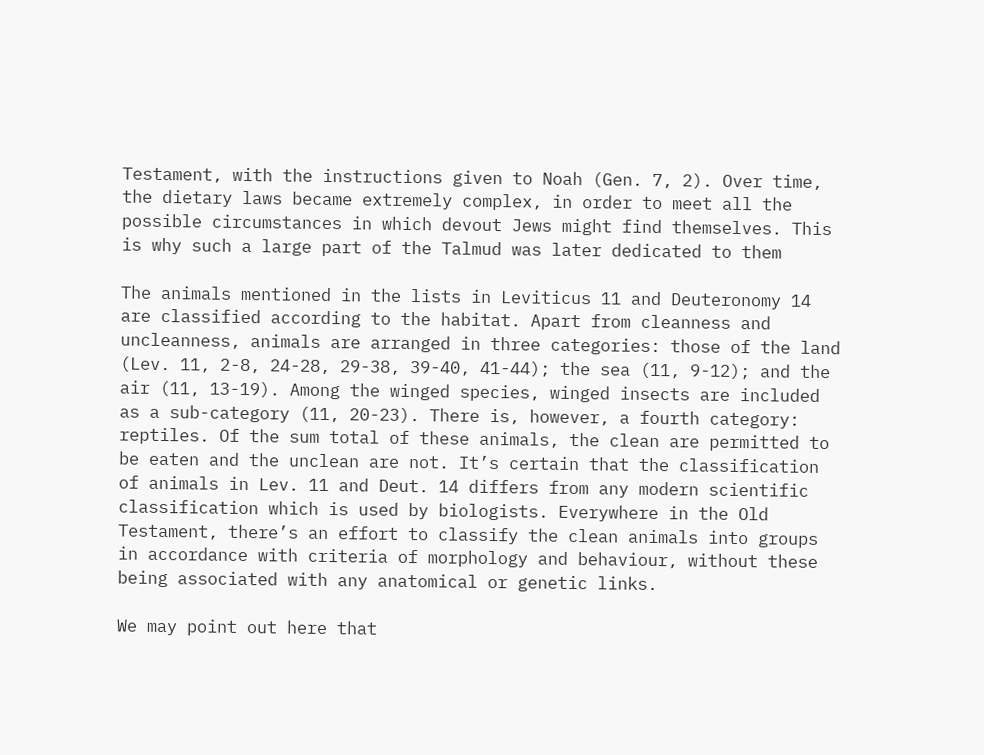Testament, with the instructions given to Noah (Gen. 7, 2). Over time, the dietary laws became extremely complex, in order to meet all the possible circumstances in which devout Jews might find themselves. This is why such a large part of the Talmud was later dedicated to them

The animals mentioned in the lists in Leviticus 11 and Deuteronomy 14 are classified according to the habitat. Apart from cleanness and uncleanness, animals are arranged in three categories: those of the land (Lev. 11, 2-8, 24-28, 29-38, 39-40, 41-44); the sea (11, 9-12); and the air (11, 13-19). Among the winged species, winged insects are included as a sub-category (11, 20-23). There is, however, a fourth category: reptiles. Of the sum total of these animals, the clean are permitted to be eaten and the unclean are not. It’s certain that the classification of animals in Lev. 11 and Deut. 14 differs from any modern scientific classification which is used by biologists. Everywhere in the Old Testament, there’s an effort to classify the clean animals into groups in accordance with criteria of morphology and behaviour, without these being associated with any anatomical or genetic links.

We may point out here that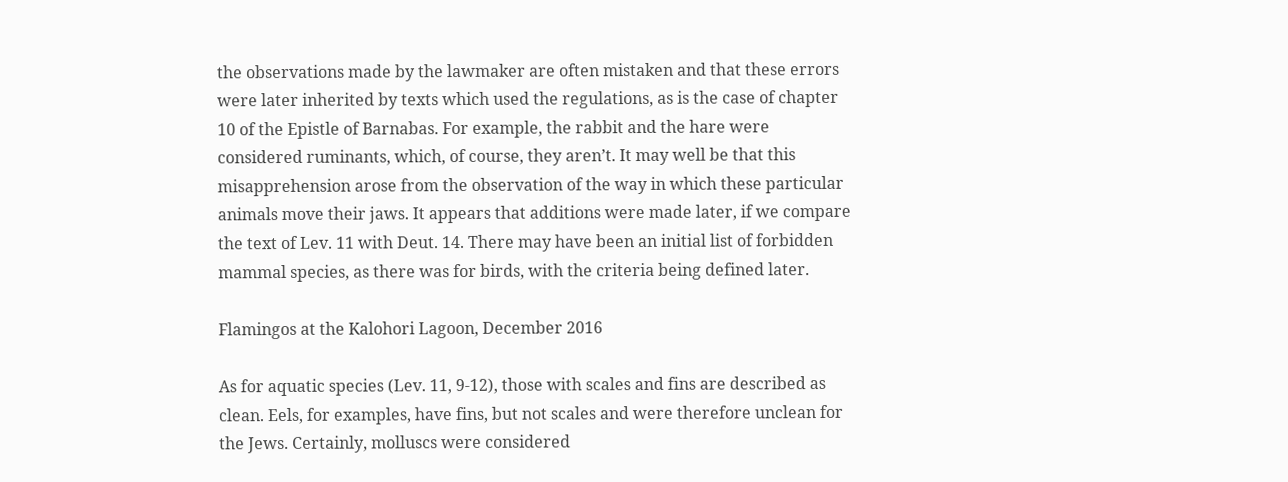the observations made by the lawmaker are often mistaken and that these errors were later inherited by texts which used the regulations, as is the case of chapter 10 of the Epistle of Barnabas. For example, the rabbit and the hare were considered ruminants, which, of course, they aren’t. It may well be that this misapprehension arose from the observation of the way in which these particular animals move their jaws. It appears that additions were made later, if we compare the text of Lev. 11 with Deut. 14. There may have been an initial list of forbidden mammal species, as there was for birds, with the criteria being defined later.

Flamingos at the Kalohori Lagoon, December 2016

As for aquatic species (Lev. 11, 9-12), those with scales and fins are described as clean. Eels, for examples, have fins, but not scales and were therefore unclean for the Jews. Certainly, molluscs were considered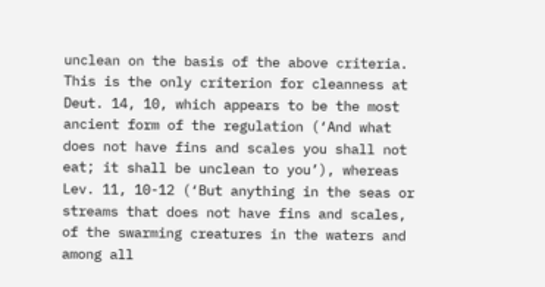unclean on the basis of the above criteria. This is the only criterion for cleanness at Deut. 14, 10, which appears to be the most ancient form of the regulation (‘And what does not have fins and scales you shall not eat; it shall be unclean to you’), whereas Lev. 11, 10-12 (‘But anything in the seas or streams that does not have fins and scales, of the swarming creatures in the waters and among all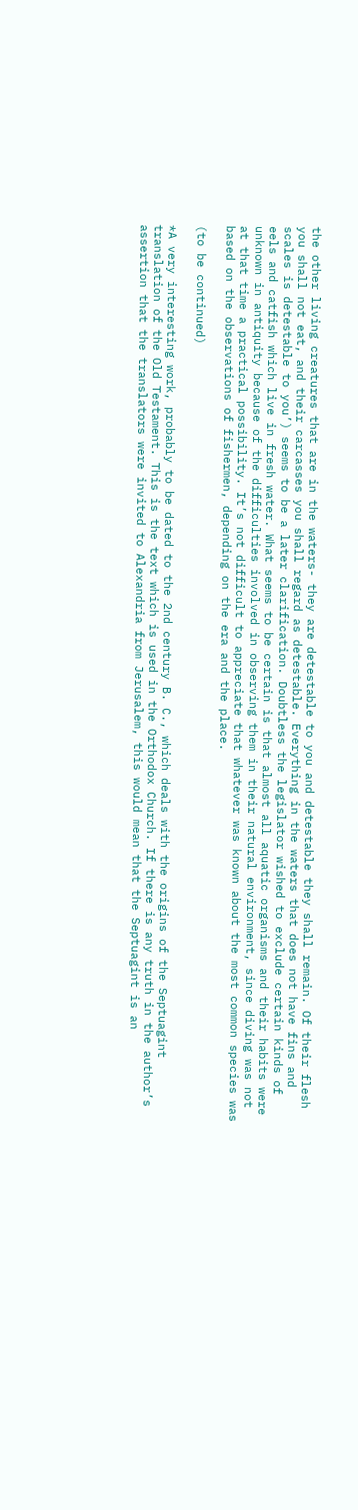the other living creatures that are in the waters- they are detestable to you and detestable they shall remain. Of their flesh you shall not eat, and their carcasses you shall regard as detestable. Everything in the waters that does not have fins and scales is detestable to you’) seems to be a later clarification. Doubtless the legislator wished to exclude certain kinds of eels and catfish which live in fresh water. What seems to be certain is that almost all aquatic organisms and their habits were unknown in antiquity because of the difficulties involved in observing them in their natural environment, since diving was not at that time a practical possibility. It’s not difficult to appreciate that whatever was known about the most common species was based on the observations of fishermen, depending on the era and the place.

(to be continued)

*A very interesting work, probably to be dated to the 2nd century B. C., which deals with the origins of the Septuagint translation of the Old Testament. This is the text which is used in the Orthodox Church. If there is any truth in the author’s assertion that the translators were invited to Alexandria from Jerusalem, this would mean that the Septuagint is an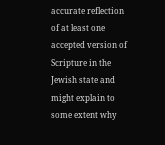accurate reflection of at least one accepted version of Scripture in the Jewish state and might explain to some extent why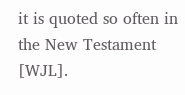it is quoted so often in the New Testament [WJL].